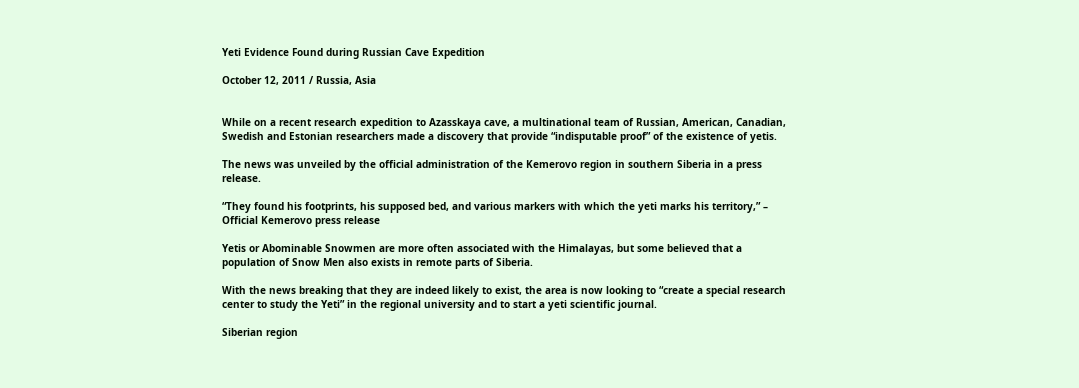Yeti Evidence Found during Russian Cave Expedition

October 12, 2011 / Russia, Asia


While on a recent research expedition to Azasskaya cave, a multinational team of Russian, American, Canadian, Swedish and Estonian researchers made a discovery that provide “indisputable proof” of the existence of yetis.

The news was unveiled by the official administration of the Kemerovo region in southern Siberia in a press release.

“They found his footprints, his supposed bed, and various markers with which the yeti marks his territory,” – Official Kemerovo press release

Yetis or Abominable Snowmen are more often associated with the Himalayas, but some believed that a population of Snow Men also exists in remote parts of Siberia.

With the news breaking that they are indeed likely to exist, the area is now looking to “create a special research center to study the Yeti” in the regional university and to start a yeti scientific journal.

Siberian region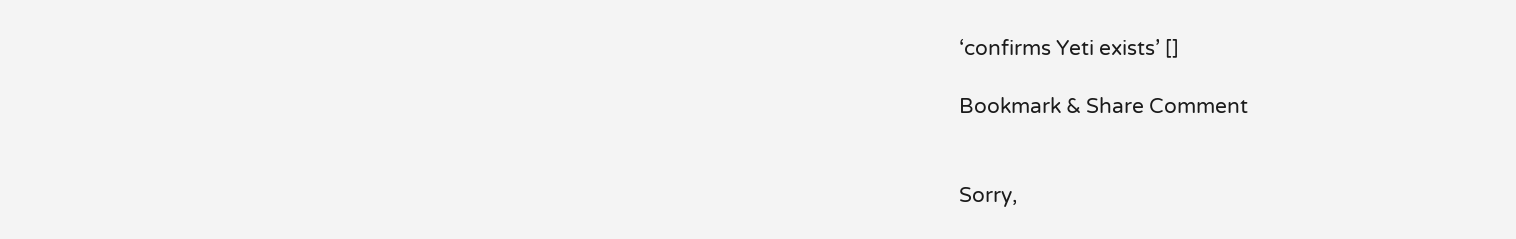‘confirms Yeti exists’ []

Bookmark & Share Comment


Sorry,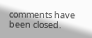comments have been closed.